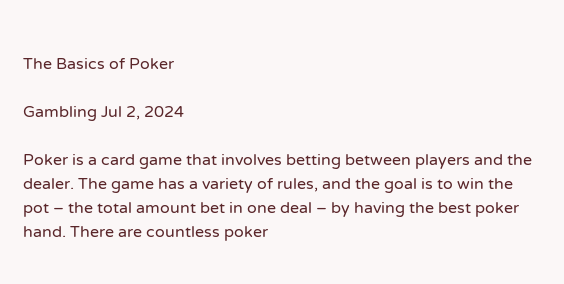The Basics of Poker

Gambling Jul 2, 2024

Poker is a card game that involves betting between players and the dealer. The game has a variety of rules, and the goal is to win the pot – the total amount bet in one deal – by having the best poker hand. There are countless poker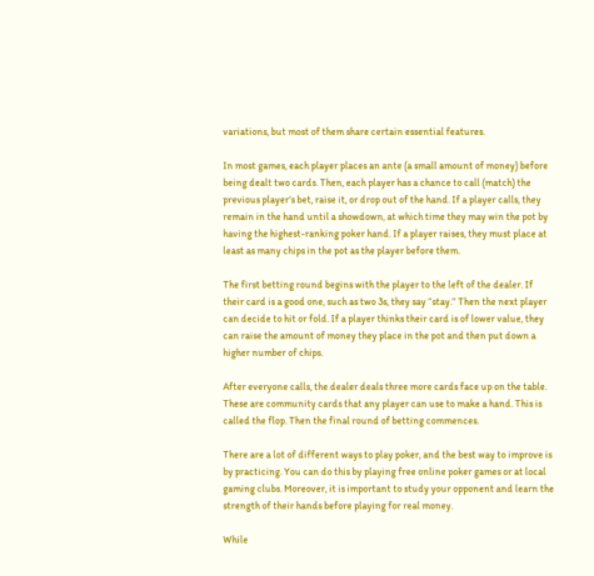variations, but most of them share certain essential features.

In most games, each player places an ante (a small amount of money) before being dealt two cards. Then, each player has a chance to call (match) the previous player’s bet, raise it, or drop out of the hand. If a player calls, they remain in the hand until a showdown, at which time they may win the pot by having the highest-ranking poker hand. If a player raises, they must place at least as many chips in the pot as the player before them.

The first betting round begins with the player to the left of the dealer. If their card is a good one, such as two 3s, they say “stay.” Then the next player can decide to hit or fold. If a player thinks their card is of lower value, they can raise the amount of money they place in the pot and then put down a higher number of chips.

After everyone calls, the dealer deals three more cards face up on the table. These are community cards that any player can use to make a hand. This is called the flop. Then the final round of betting commences.

There are a lot of different ways to play poker, and the best way to improve is by practicing. You can do this by playing free online poker games or at local gaming clubs. Moreover, it is important to study your opponent and learn the strength of their hands before playing for real money.

While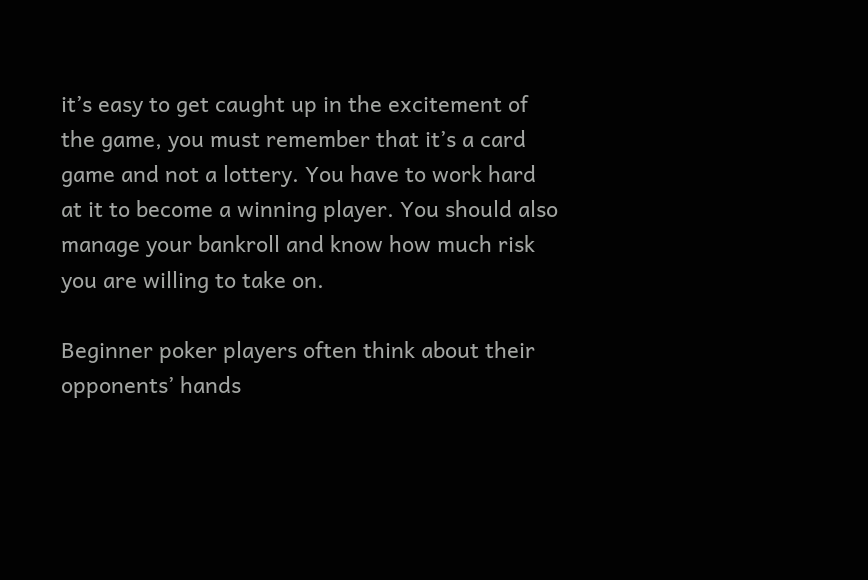it’s easy to get caught up in the excitement of the game, you must remember that it’s a card game and not a lottery. You have to work hard at it to become a winning player. You should also manage your bankroll and know how much risk you are willing to take on.

Beginner poker players often think about their opponents’ hands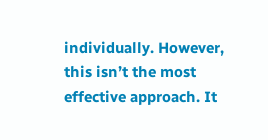individually. However, this isn’t the most effective approach. It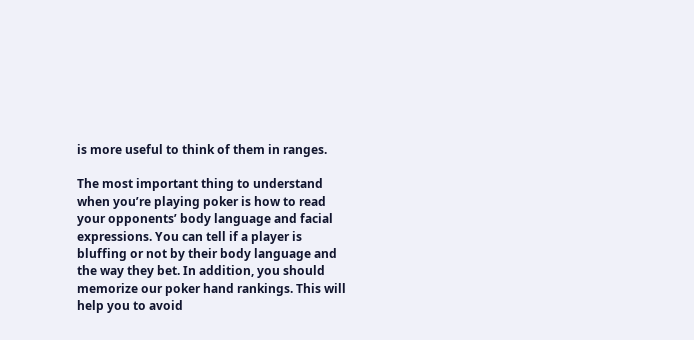is more useful to think of them in ranges.

The most important thing to understand when you’re playing poker is how to read your opponents’ body language and facial expressions. You can tell if a player is bluffing or not by their body language and the way they bet. In addition, you should memorize our poker hand rankings. This will help you to avoid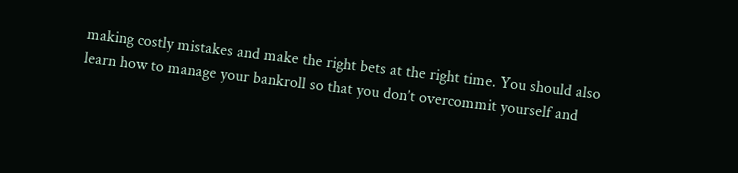making costly mistakes and make the right bets at the right time. You should also learn how to manage your bankroll so that you don’t overcommit yourself and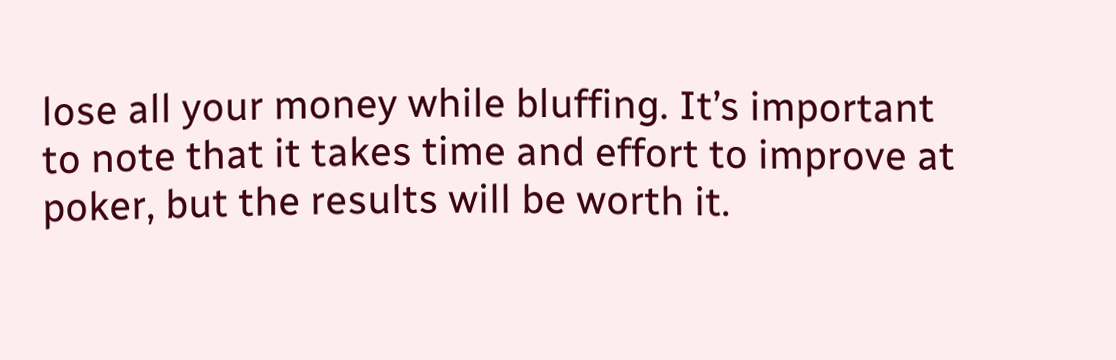lose all your money while bluffing. It’s important to note that it takes time and effort to improve at poker, but the results will be worth it.